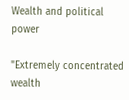Wealth and political power

"Extremely concentrated wealth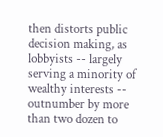then distorts public decision making, as lobbyists -- largely serving a minority of wealthy interests -- outnumber by more than two dozen to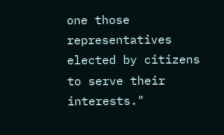one those representatives elected by citizens to serve their interests."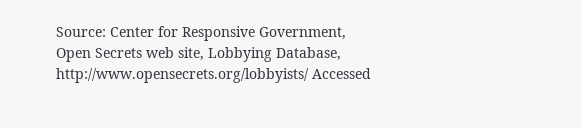Source: Center for Responsive Government, Open Secrets web site, Lobbying Database, http://www.opensecrets.org/lobbyists/ Accessed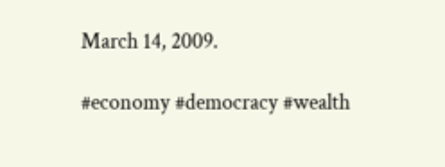March 14, 2009.

#economy #democracy #wealth